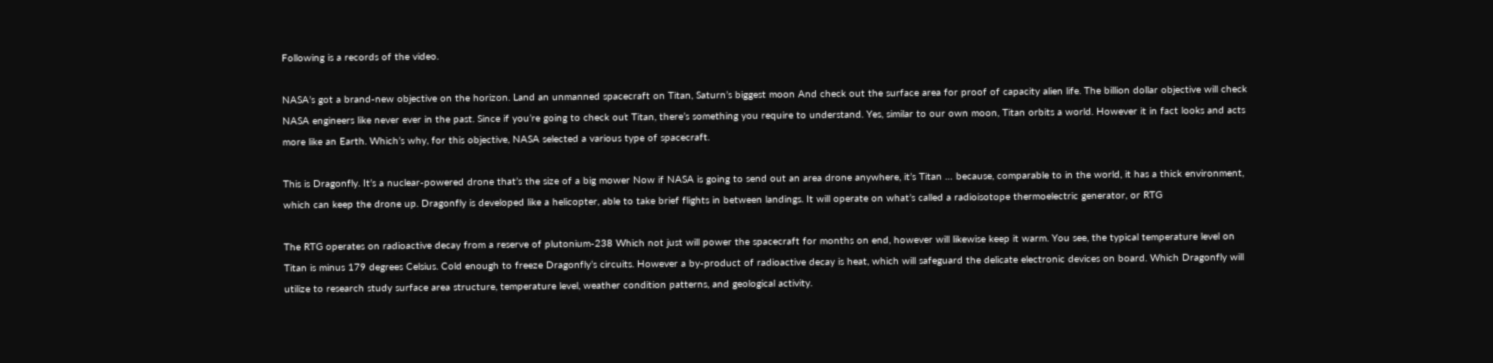Following is a records of the video.

NASA’s got a brand-new objective on the horizon. Land an unmanned spacecraft on Titan, Saturn’s biggest moon And check out the surface area for proof of capacity alien life. The billion dollar objective will check NASA engineers like never ever in the past. Since if you’re going to check out Titan, there’s something you require to understand. Yes, similar to our own moon, Titan orbits a world. However it in fact looks and acts more like an Earth. Which’s why, for this objective, NASA selected a various type of spacecraft.

This is Dragonfly. It’s a nuclear-powered drone that’s the size of a big mower Now if NASA is going to send out an area drone anywhere, it’s Titan … because, comparable to in the world, it has a thick environment, which can keep the drone up. Dragonfly is developed like a helicopter, able to take brief flights in between landings. It will operate on what’s called a radioisotope thermoelectric generator, or RTG

The RTG operates on radioactive decay from a reserve of plutonium-238 Which not just will power the spacecraft for months on end, however will likewise keep it warm. You see, the typical temperature level on Titan is minus 179 degrees Celsius. Cold enough to freeze Dragonfly’s circuits. However a by-product of radioactive decay is heat, which will safeguard the delicate electronic devices on board. Which Dragonfly will utilize to research study surface area structure, temperature level, weather condition patterns, and geological activity.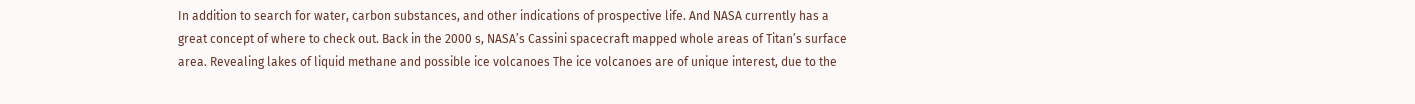In addition to search for water, carbon substances, and other indications of prospective life. And NASA currently has a great concept of where to check out. Back in the 2000 s, NASA’s Cassini spacecraft mapped whole areas of Titan’s surface area. Revealing lakes of liquid methane and possible ice volcanoes The ice volcanoes are of unique interest, due to the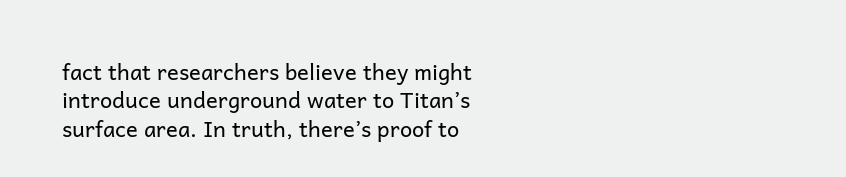fact that researchers believe they might introduce underground water to Titan’s surface area. In truth, there’s proof to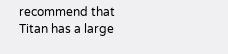recommend that Titan has a large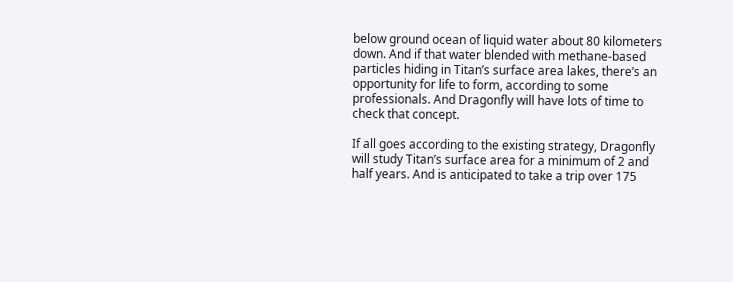below ground ocean of liquid water about 80 kilometers down. And if that water blended with methane-based particles hiding in Titan’s surface area lakes, there’s an opportunity for life to form, according to some professionals. And Dragonfly will have lots of time to check that concept.

If all goes according to the existing strategy, Dragonfly will study Titan’s surface area for a minimum of 2 and half years. And is anticipated to take a trip over 175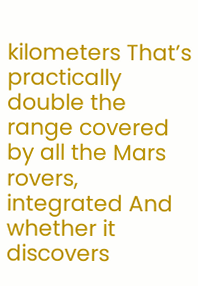kilometers That’s practically double the range covered by all the Mars rovers, integrated And whether it discovers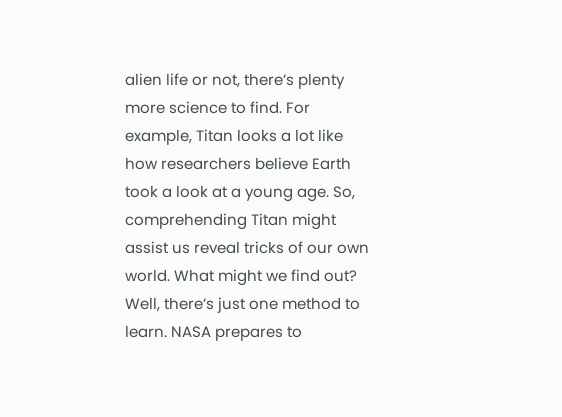alien life or not, there’s plenty more science to find. For example, Titan looks a lot like how researchers believe Earth took a look at a young age. So, comprehending Titan might assist us reveal tricks of our own world. What might we find out? Well, there’s just one method to learn. NASA prepares to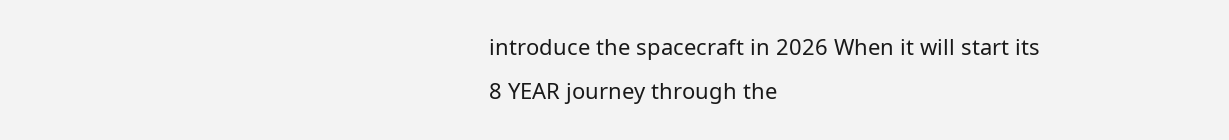introduce the spacecraft in 2026 When it will start its 8 YEAR journey through the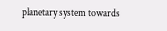planetary system towards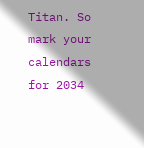Titan. So mark your calendars for 2034